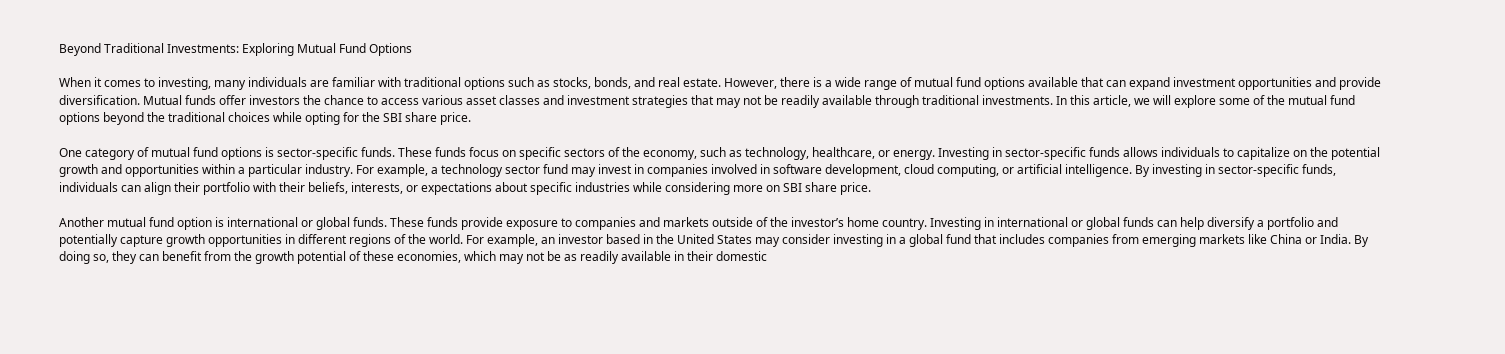Beyond Traditional Investments: Exploring Mutual Fund Options

When it comes to investing, many individuals are familiar with traditional options such as stocks, bonds, and real estate. However, there is a wide range of mutual fund options available that can expand investment opportunities and provide diversification. Mutual funds offer investors the chance to access various asset classes and investment strategies that may not be readily available through traditional investments. In this article, we will explore some of the mutual fund options beyond the traditional choices while opting for the SBI share price.

One category of mutual fund options is sector-specific funds. These funds focus on specific sectors of the economy, such as technology, healthcare, or energy. Investing in sector-specific funds allows individuals to capitalize on the potential growth and opportunities within a particular industry. For example, a technology sector fund may invest in companies involved in software development, cloud computing, or artificial intelligence. By investing in sector-specific funds, individuals can align their portfolio with their beliefs, interests, or expectations about specific industries while considering more on SBI share price.

Another mutual fund option is international or global funds. These funds provide exposure to companies and markets outside of the investor’s home country. Investing in international or global funds can help diversify a portfolio and potentially capture growth opportunities in different regions of the world. For example, an investor based in the United States may consider investing in a global fund that includes companies from emerging markets like China or India. By doing so, they can benefit from the growth potential of these economies, which may not be as readily available in their domestic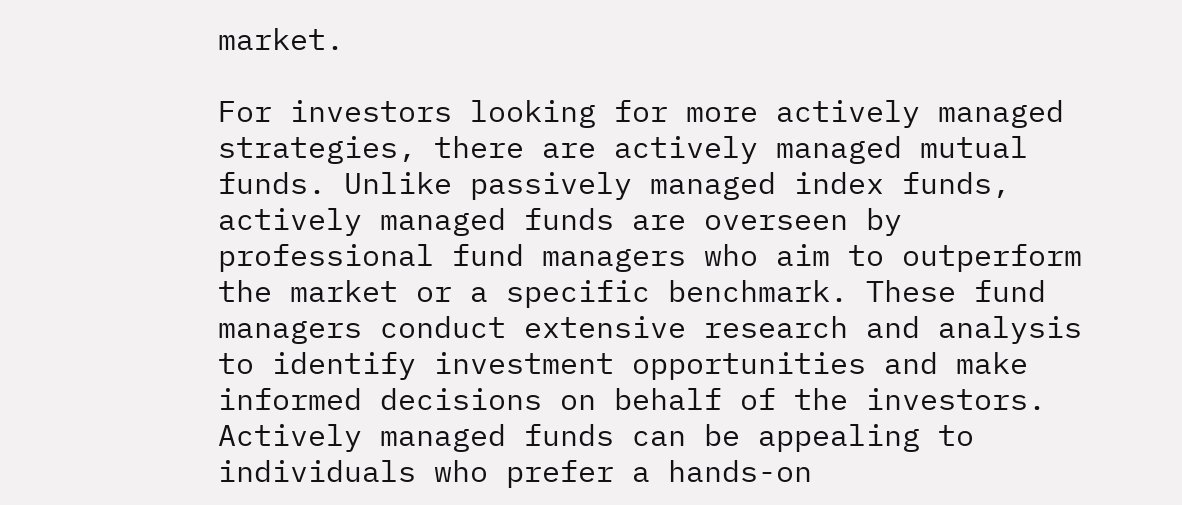market.

For investors looking for more actively managed strategies, there are actively managed mutual funds. Unlike passively managed index funds, actively managed funds are overseen by professional fund managers who aim to outperform the market or a specific benchmark. These fund managers conduct extensive research and analysis to identify investment opportunities and make informed decisions on behalf of the investors. Actively managed funds can be appealing to individuals who prefer a hands-on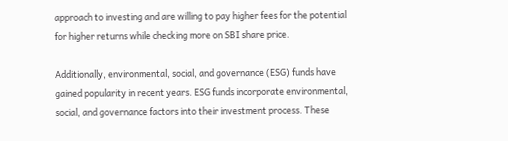approach to investing and are willing to pay higher fees for the potential for higher returns while checking more on SBI share price.

Additionally, environmental, social, and governance (ESG) funds have gained popularity in recent years. ESG funds incorporate environmental, social, and governance factors into their investment process. These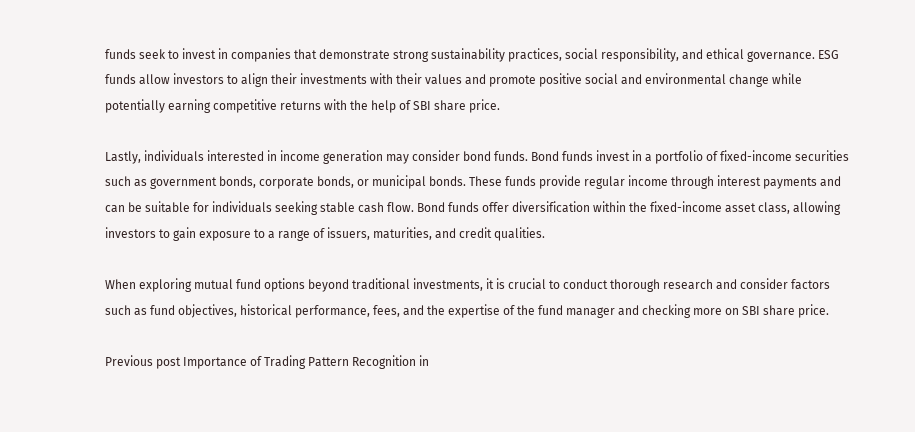funds seek to invest in companies that demonstrate strong sustainability practices, social responsibility, and ethical governance. ESG funds allow investors to align their investments with their values and promote positive social and environmental change while potentially earning competitive returns with the help of SBI share price.

Lastly, individuals interested in income generation may consider bond funds. Bond funds invest in a portfolio of fixed-income securities such as government bonds, corporate bonds, or municipal bonds. These funds provide regular income through interest payments and can be suitable for individuals seeking stable cash flow. Bond funds offer diversification within the fixed-income asset class, allowing investors to gain exposure to a range of issuers, maturities, and credit qualities.

When exploring mutual fund options beyond traditional investments, it is crucial to conduct thorough research and consider factors such as fund objectives, historical performance, fees, and the expertise of the fund manager and checking more on SBI share price.

Previous post Importance of Trading Pattern Recognition in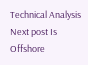Technical Analysis
Next post Is Offshore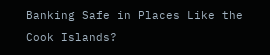Banking Safe in Places Like the Cook Islands?